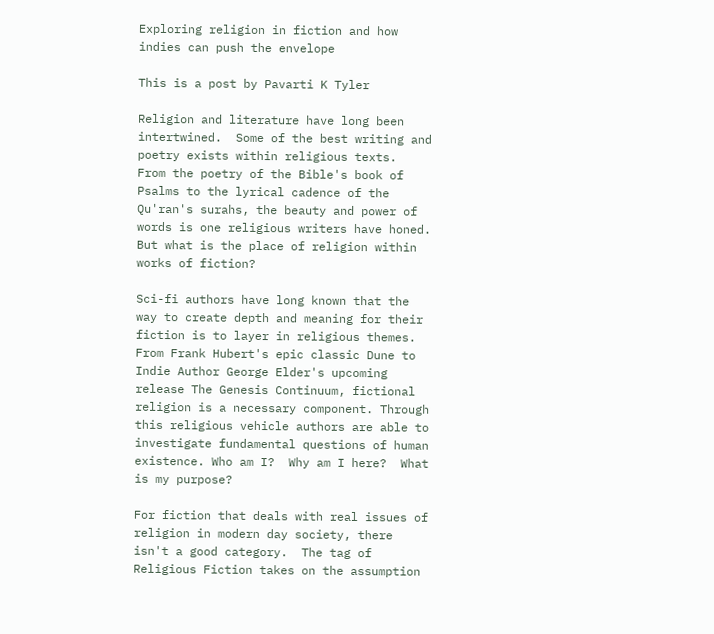Exploring religion in fiction and how indies can push the envelope

This is a post by Pavarti K Tyler

Religion and literature have long been intertwined.  Some of the best writing and poetry exists within religious texts.  From the poetry of the Bible's book of Psalms to the lyrical cadence of the Qu'ran's surahs, the beauty and power of words is one religious writers have honed. But what is the place of religion within works of fiction?

Sci-fi authors have long known that the way to create depth and meaning for their fiction is to layer in religious themes.  From Frank Hubert's epic classic Dune to Indie Author George Elder's upcoming release The Genesis Continuum, fictional religion is a necessary component. Through this religious vehicle authors are able to investigate fundamental questions of human existence. Who am I?  Why am I here?  What is my purpose?

For fiction that deals with real issues of religion in modern day society, there isn't a good category.  The tag of Religious Fiction takes on the assumption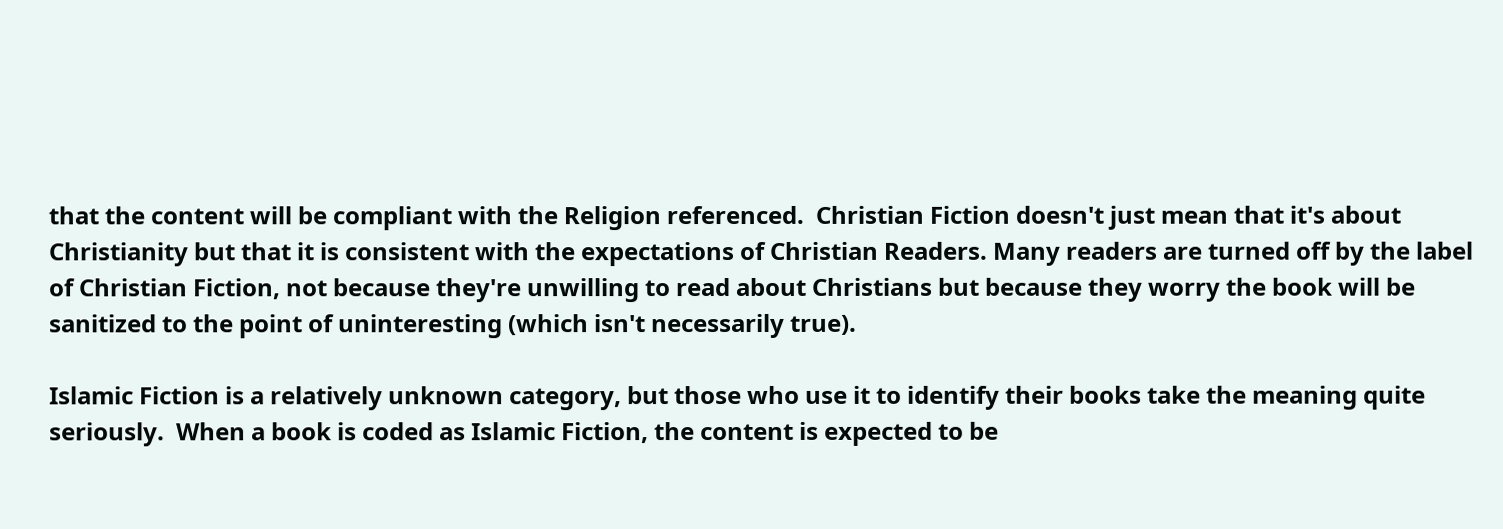that the content will be compliant with the Religion referenced.  Christian Fiction doesn't just mean that it's about Christianity but that it is consistent with the expectations of Christian Readers. Many readers are turned off by the label of Christian Fiction, not because they're unwilling to read about Christians but because they worry the book will be sanitized to the point of uninteresting (which isn't necessarily true).

Islamic Fiction is a relatively unknown category, but those who use it to identify their books take the meaning quite seriously.  When a book is coded as Islamic Fiction, the content is expected to be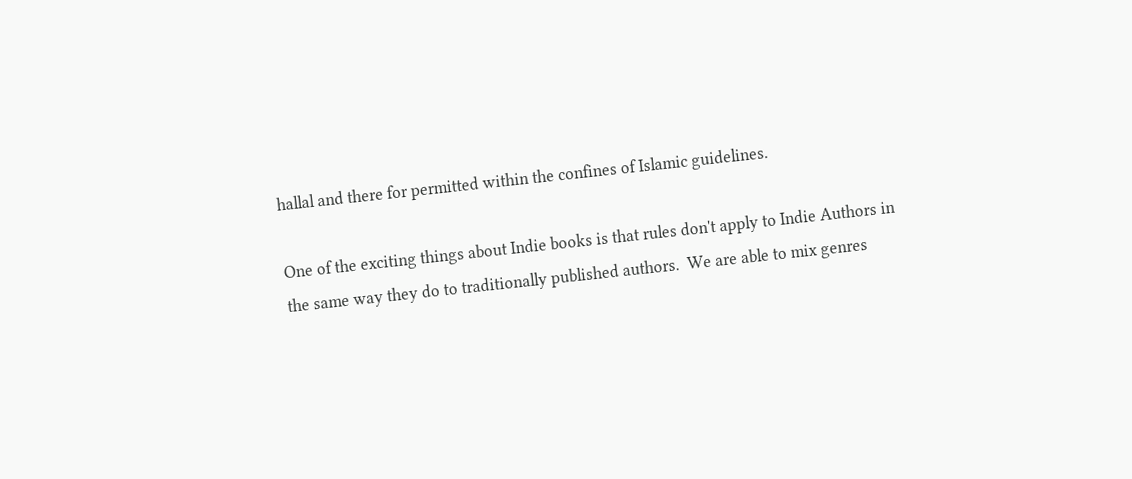hallal and there for permitted within the confines of Islamic guidelines.

One of the exciting things about Indie books is that rules don't apply to Indie Authors in the same way they do to traditionally published authors.  We are able to mix genres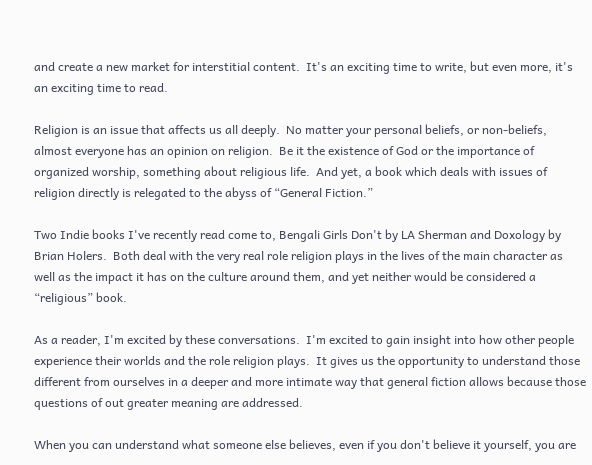and create a new market for interstitial content.  It's an exciting time to write, but even more, it's an exciting time to read.

Religion is an issue that affects us all deeply.  No matter your personal beliefs, or non-beliefs, almost everyone has an opinion on religion.  Be it the existence of God or the importance of organized worship, something about religious life.  And yet, a book which deals with issues of religion directly is relegated to the abyss of “General Fiction.”

Two Indie books I've recently read come to, Bengali Girls Don't by LA Sherman and Doxology by Brian Holers.  Both deal with the very real role religion plays in the lives of the main character as well as the impact it has on the culture around them, and yet neither would be considered a “religious” book.

As a reader, I'm excited by these conversations.  I'm excited to gain insight into how other people experience their worlds and the role religion plays.  It gives us the opportunity to understand those different from ourselves in a deeper and more intimate way that general fiction allows because those questions of out greater meaning are addressed.

When you can understand what someone else believes, even if you don't believe it yourself, you are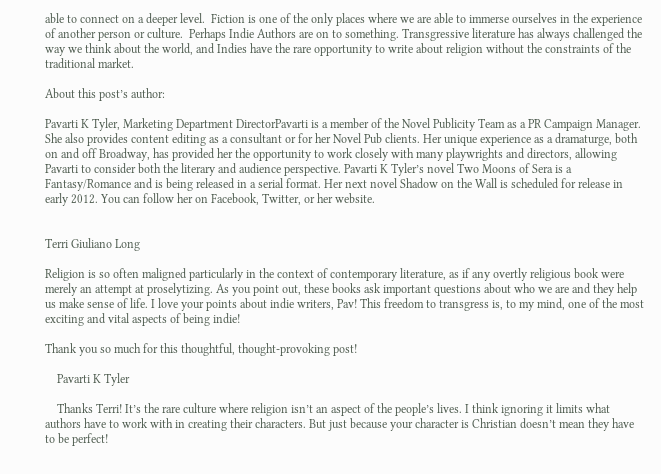able to connect on a deeper level.  Fiction is one of the only places where we are able to immerse ourselves in the experience of another person or culture.  Perhaps Indie Authors are on to something. Transgressive literature has always challenged the way we think about the world, and Indies have the rare opportunity to write about religion without the constraints of the traditional market.

About this post’s author:

Pavarti K Tyler, Marketing Department DirectorPavarti is a member of the Novel Publicity Team as a PR Campaign Manager. She also provides content editing as a consultant or for her Novel Pub clients. Her unique experience as a dramaturge, both on and off Broadway, has provided her the opportunity to work closely with many playwrights and directors, allowing Pavarti to consider both the literary and audience perspective. Pavarti K Tyler’s novel Two Moons of Sera is a Fantasy/Romance and is being released in a serial format. Her next novel Shadow on the Wall is scheduled for release in early 2012. You can follow her on Facebook, Twitter, or her website.


Terri Giuliano Long

Religion is so often maligned particularly in the context of contemporary literature, as if any overtly religious book were merely an attempt at proselytizing. As you point out, these books ask important questions about who we are and they help us make sense of life. I love your points about indie writers, Pav! This freedom to transgress is, to my mind, one of the most exciting and vital aspects of being indie!

Thank you so much for this thoughtful, thought-provoking post!

    Pavarti K Tyler

    Thanks Terri! It’s the rare culture where religion isn’t an aspect of the people’s lives. I think ignoring it limits what authors have to work with in creating their characters. But just because your character is Christian doesn’t mean they have to be perfect!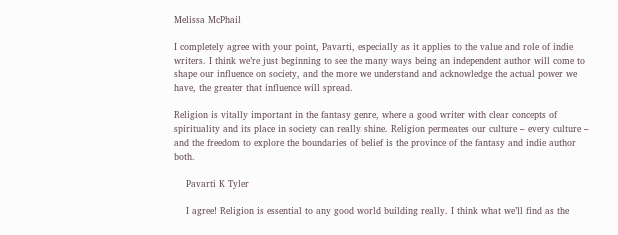Melissa McPhail

I completely agree with your point, Pavarti, especially as it applies to the value and role of indie writers. I think we’re just beginning to see the many ways being an independent author will come to shape our influence on society, and the more we understand and acknowledge the actual power we have, the greater that influence will spread.

Religion is vitally important in the fantasy genre, where a good writer with clear concepts of spirituality and its place in society can really shine. Religion permeates our culture – every culture – and the freedom to explore the boundaries of belief is the province of the fantasy and indie author both.

    Pavarti K Tyler

    I agree! Religion is essential to any good world building really. I think what we’ll find as the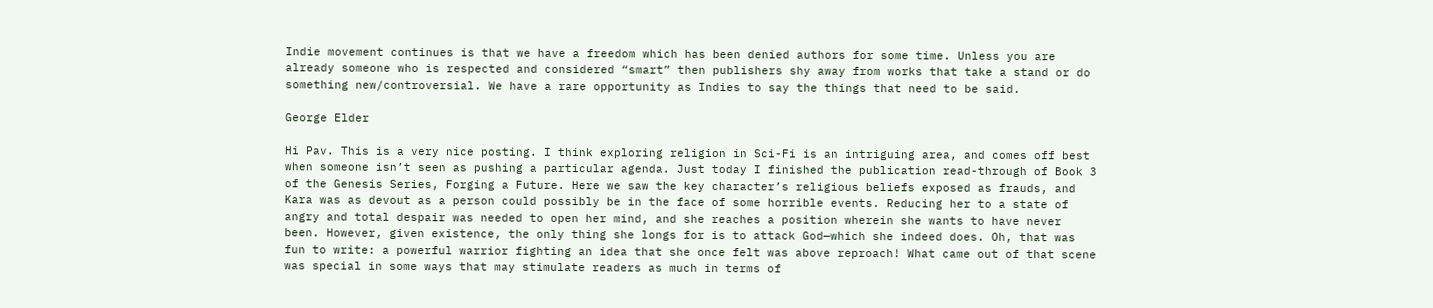Indie movement continues is that we have a freedom which has been denied authors for some time. Unless you are already someone who is respected and considered “smart” then publishers shy away from works that take a stand or do something new/controversial. We have a rare opportunity as Indies to say the things that need to be said.

George Elder

Hi Pav. This is a very nice posting. I think exploring religion in Sci-Fi is an intriguing area, and comes off best when someone isn’t seen as pushing a particular agenda. Just today I finished the publication read-through of Book 3 of the Genesis Series, Forging a Future. Here we saw the key character’s religious beliefs exposed as frauds, and Kara was as devout as a person could possibly be in the face of some horrible events. Reducing her to a state of angry and total despair was needed to open her mind, and she reaches a position wherein she wants to have never been. However, given existence, the only thing she longs for is to attack God—which she indeed does. Oh, that was fun to write: a powerful warrior fighting an idea that she once felt was above reproach! What came out of that scene was special in some ways that may stimulate readers as much in terms of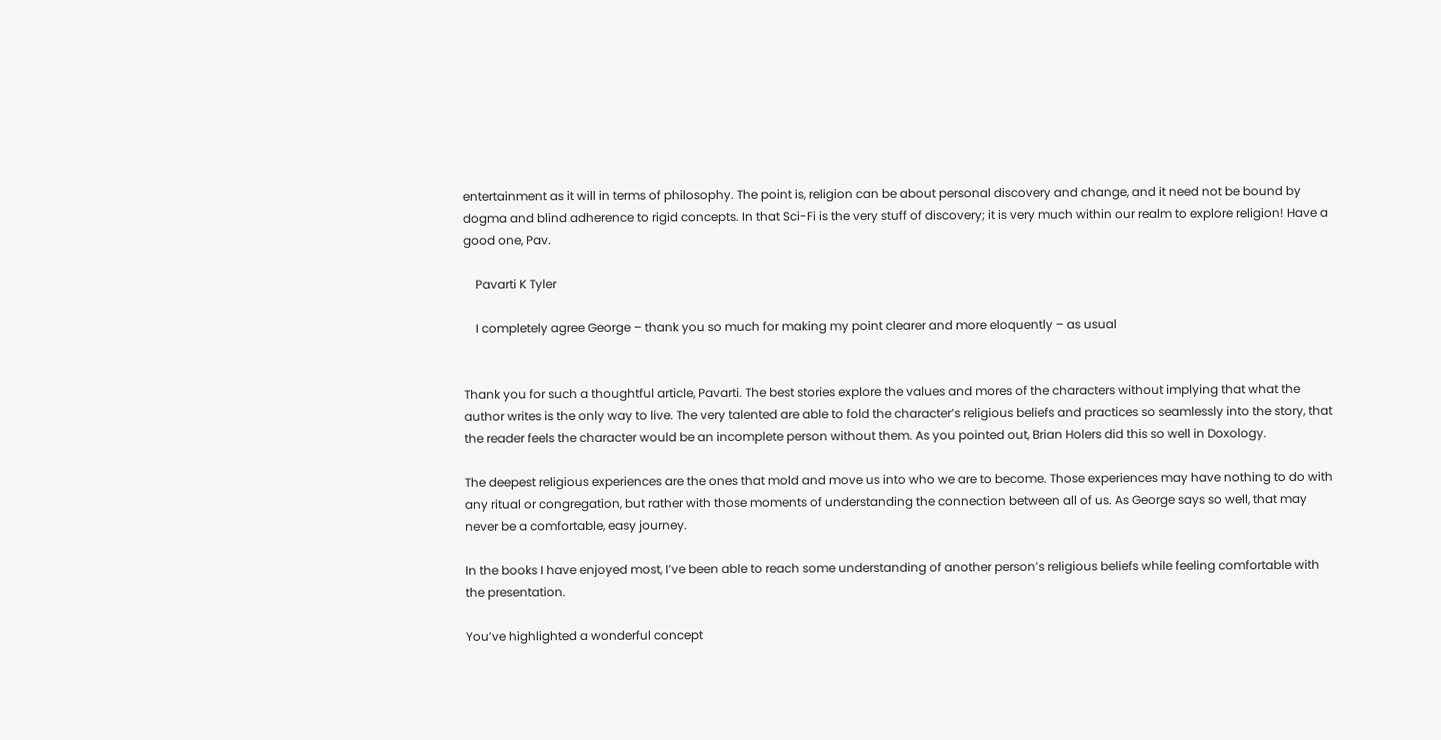entertainment as it will in terms of philosophy. The point is, religion can be about personal discovery and change, and it need not be bound by dogma and blind adherence to rigid concepts. In that Sci-Fi is the very stuff of discovery; it is very much within our realm to explore religion! Have a good one, Pav.

    Pavarti K Tyler

    I completely agree George – thank you so much for making my point clearer and more eloquently – as usual


Thank you for such a thoughtful article, Pavarti. The best stories explore the values and mores of the characters without implying that what the author writes is the only way to live. The very talented are able to fold the character’s religious beliefs and practices so seamlessly into the story, that the reader feels the character would be an incomplete person without them. As you pointed out, Brian Holers did this so well in Doxology.

The deepest religious experiences are the ones that mold and move us into who we are to become. Those experiences may have nothing to do with any ritual or congregation, but rather with those moments of understanding the connection between all of us. As George says so well, that may never be a comfortable, easy journey.

In the books I have enjoyed most, I’ve been able to reach some understanding of another person’s religious beliefs while feeling comfortable with the presentation.

You’ve highlighted a wonderful concept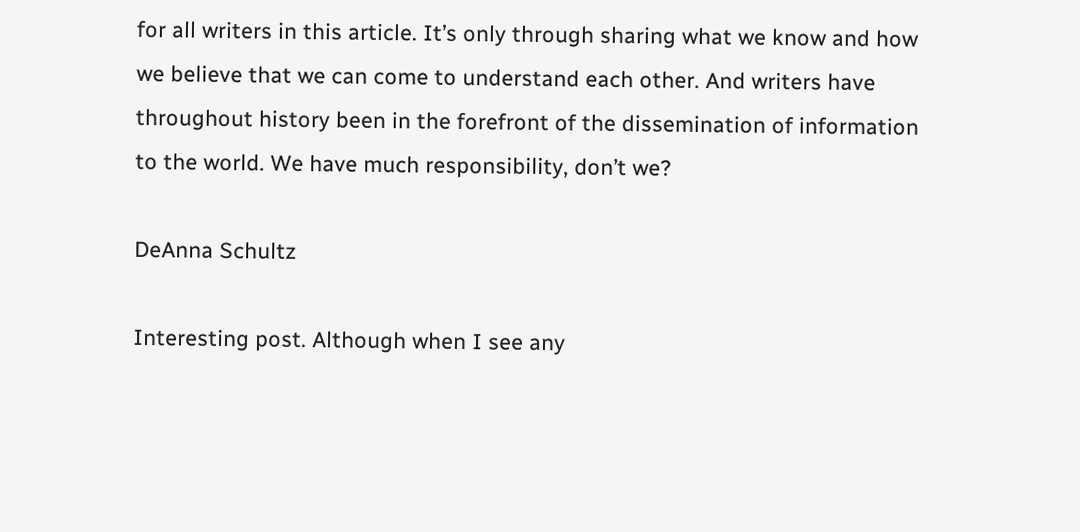for all writers in this article. It’s only through sharing what we know and how we believe that we can come to understand each other. And writers have throughout history been in the forefront of the dissemination of information to the world. We have much responsibility, don’t we?

DeAnna Schultz

Interesting post. Although when I see any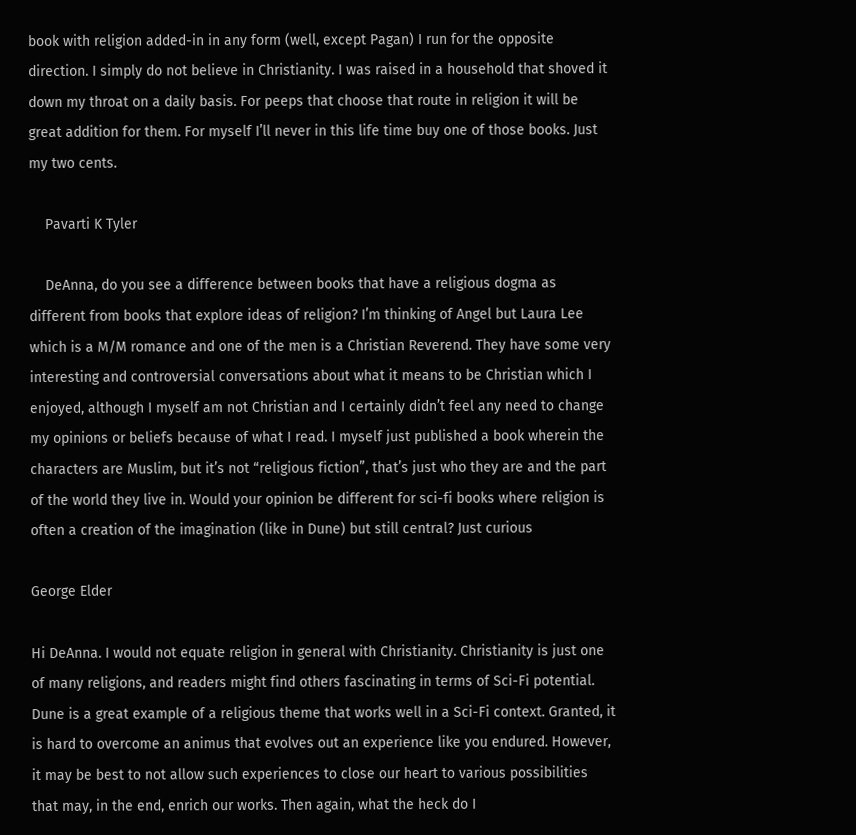book with religion added-in in any form (well, except Pagan) I run for the opposite direction. I simply do not believe in Christianity. I was raised in a household that shoved it down my throat on a daily basis. For peeps that choose that route in religion it will be great addition for them. For myself I’ll never in this life time buy one of those books. Just my two cents.

    Pavarti K Tyler

    DeAnna, do you see a difference between books that have a religious dogma as different from books that explore ideas of religion? I’m thinking of Angel but Laura Lee which is a M/M romance and one of the men is a Christian Reverend. They have some very interesting and controversial conversations about what it means to be Christian which I enjoyed, although I myself am not Christian and I certainly didn’t feel any need to change my opinions or beliefs because of what I read. I myself just published a book wherein the characters are Muslim, but it’s not “religious fiction”, that’s just who they are and the part of the world they live in. Would your opinion be different for sci-fi books where religion is often a creation of the imagination (like in Dune) but still central? Just curious

George Elder

Hi DeAnna. I would not equate religion in general with Christianity. Christianity is just one of many religions, and readers might find others fascinating in terms of Sci-Fi potential. Dune is a great example of a religious theme that works well in a Sci-Fi context. Granted, it is hard to overcome an animus that evolves out an experience like you endured. However, it may be best to not allow such experiences to close our heart to various possibilities that may, in the end, enrich our works. Then again, what the heck do I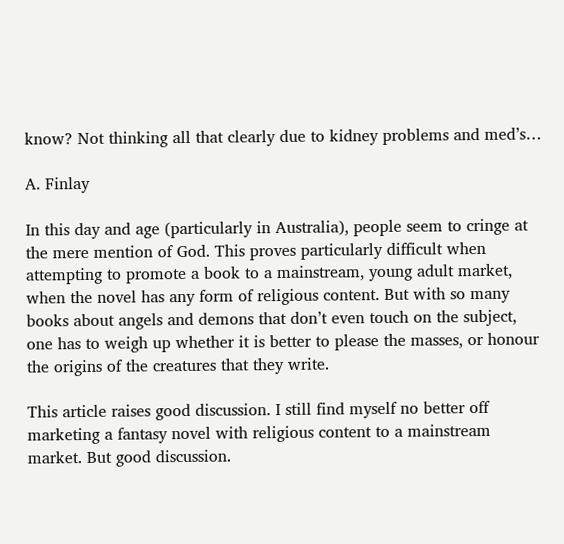know? Not thinking all that clearly due to kidney problems and med’s…

A. Finlay

In this day and age (particularly in Australia), people seem to cringe at the mere mention of God. This proves particularly difficult when attempting to promote a book to a mainstream, young adult market, when the novel has any form of religious content. But with so many books about angels and demons that don’t even touch on the subject, one has to weigh up whether it is better to please the masses, or honour the origins of the creatures that they write.

This article raises good discussion. I still find myself no better off marketing a fantasy novel with religious content to a mainstream market. But good discussion.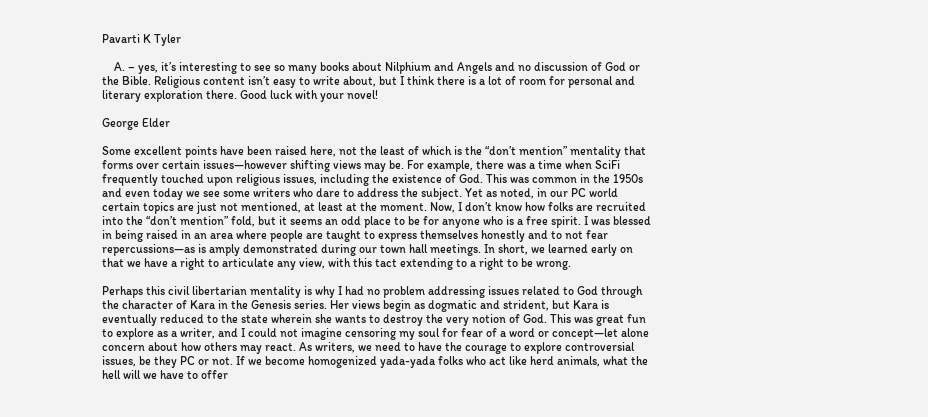Pavarti K Tyler

    A. – yes, it’s interesting to see so many books about Nilphium and Angels and no discussion of God or the Bible. Religious content isn’t easy to write about, but I think there is a lot of room for personal and literary exploration there. Good luck with your novel!

George Elder

Some excellent points have been raised here, not the least of which is the “don’t mention” mentality that forms over certain issues—however shifting views may be. For example, there was a time when SciFi frequently touched upon religious issues, including the existence of God. This was common in the 1950s and even today we see some writers who dare to address the subject. Yet as noted, in our PC world certain topics are just not mentioned, at least at the moment. Now, I don’t know how folks are recruited into the “don’t mention” fold, but it seems an odd place to be for anyone who is a free spirit. I was blessed in being raised in an area where people are taught to express themselves honestly and to not fear repercussions—as is amply demonstrated during our town hall meetings. In short, we learned early on that we have a right to articulate any view, with this tact extending to a right to be wrong.

Perhaps this civil libertarian mentality is why I had no problem addressing issues related to God through the character of Kara in the Genesis series. Her views begin as dogmatic and strident, but Kara is eventually reduced to the state wherein she wants to destroy the very notion of God. This was great fun to explore as a writer, and I could not imagine censoring my soul for fear of a word or concept—let alone concern about how others may react. As writers, we need to have the courage to explore controversial issues, be they PC or not. If we become homogenized yada-yada folks who act like herd animals, what the hell will we have to offer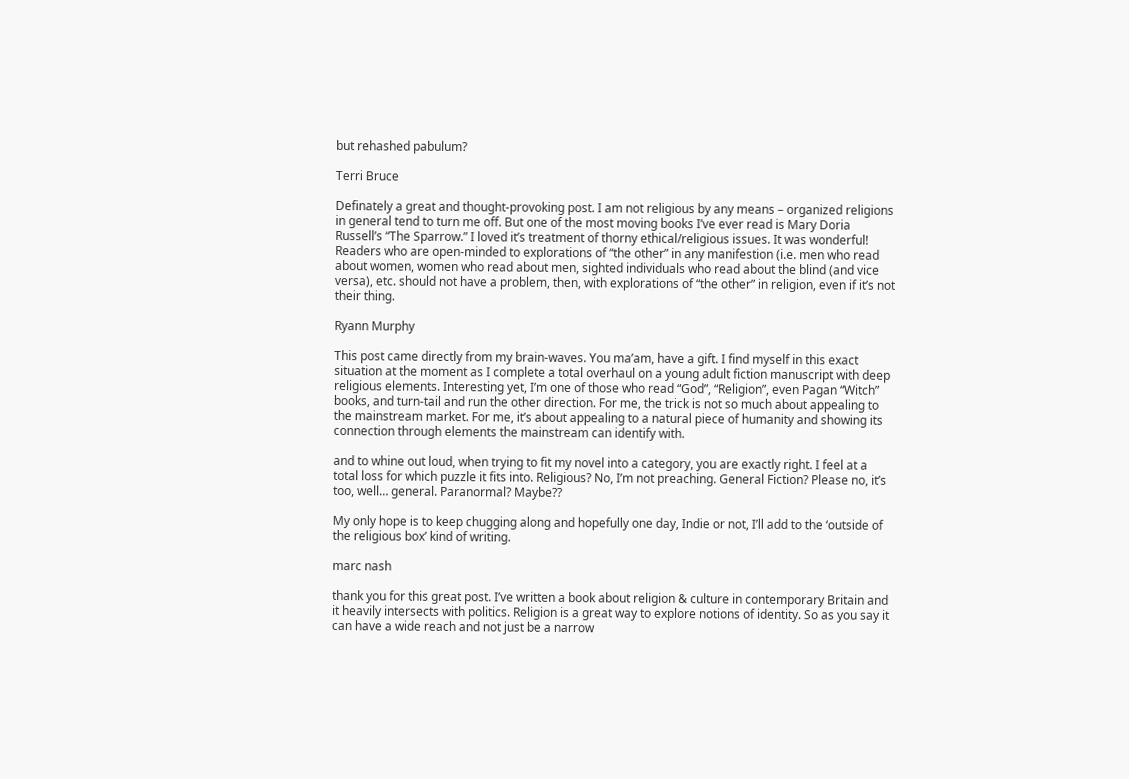but rehashed pabulum?

Terri Bruce

Definately a great and thought-provoking post. I am not religious by any means – organized religions in general tend to turn me off. But one of the most moving books I’ve ever read is Mary Doria Russell’s “The Sparrow.” I loved it’s treatment of thorny ethical/religious issues. It was wonderful! Readers who are open-minded to explorations of “the other” in any manifestion (i.e. men who read about women, women who read about men, sighted individuals who read about the blind (and vice versa), etc. should not have a problem, then, with explorations of “the other” in religion, even if it’s not their thing.

Ryann Murphy

This post came directly from my brain-waves. You ma’am, have a gift. I find myself in this exact situation at the moment as I complete a total overhaul on a young adult fiction manuscript with deep religious elements. Interesting yet, I’m one of those who read “God”, “Religion”, even Pagan “Witch” books, and turn-tail and run the other direction. For me, the trick is not so much about appealing to the mainstream market. For me, it’s about appealing to a natural piece of humanity and showing its connection through elements the mainstream can identify with.

and to whine out loud, when trying to fit my novel into a category, you are exactly right. I feel at a total loss for which puzzle it fits into. Religious? No, I’m not preaching. General Fiction? Please no, it’s too, well… general. Paranormal? Maybe??

My only hope is to keep chugging along and hopefully one day, Indie or not, I’ll add to the ‘outside of the religious box’ kind of writing.

marc nash

thank you for this great post. I’ve written a book about religion & culture in contemporary Britain and it heavily intersects with politics. Religion is a great way to explore notions of identity. So as you say it can have a wide reach and not just be a narrow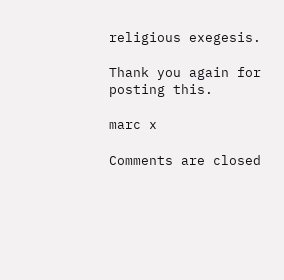religious exegesis.

Thank you again for posting this.

marc x

Comments are closed